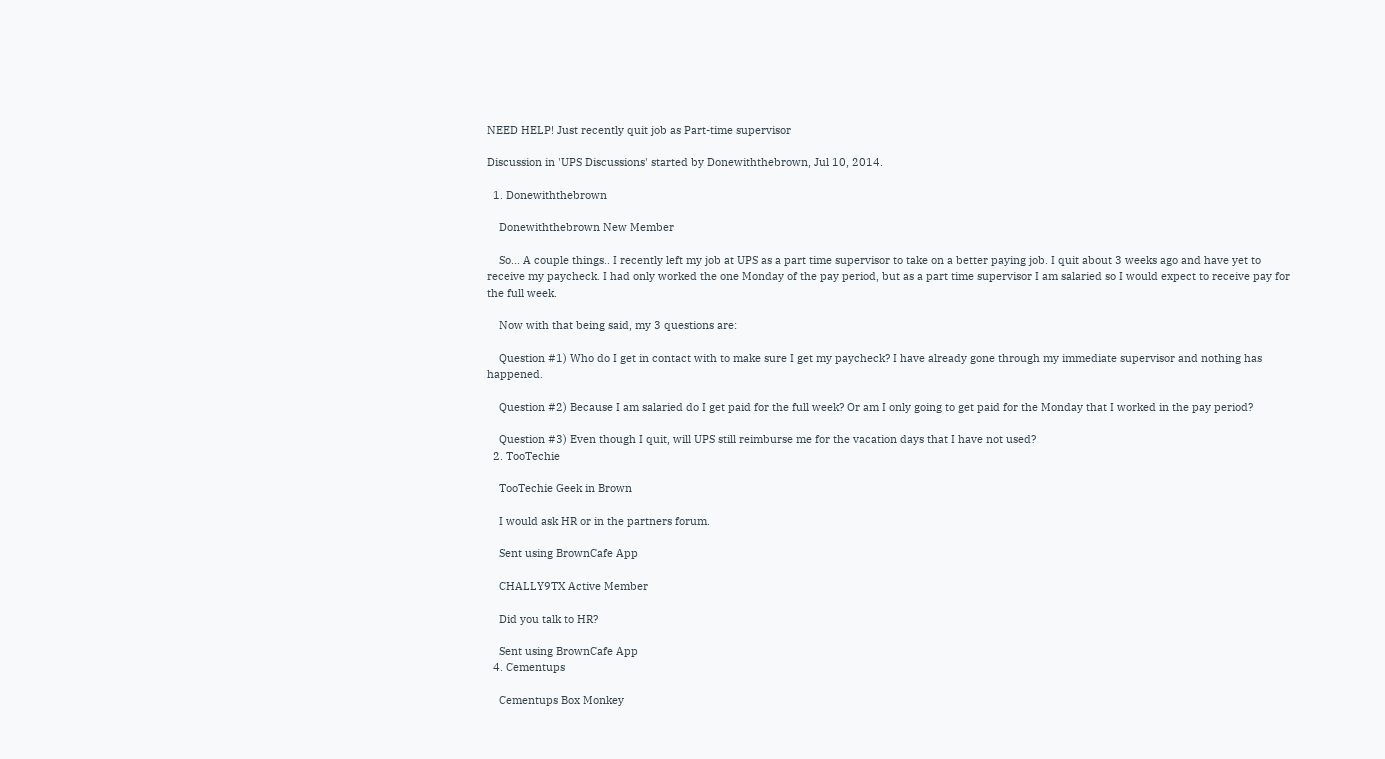NEED HELP! Just recently quit job as Part-time supervisor

Discussion in 'UPS Discussions' started by Donewiththebrown, Jul 10, 2014.

  1. Donewiththebrown

    Donewiththebrown New Member

    So... A couple things.. I recently left my job at UPS as a part time supervisor to take on a better paying job. I quit about 3 weeks ago and have yet to receive my paycheck. I had only worked the one Monday of the pay period, but as a part time supervisor I am salaried so I would expect to receive pay for the full week.

    Now with that being said, my 3 questions are:

    Question #1) Who do I get in contact with to make sure I get my paycheck? I have already gone through my immediate supervisor and nothing has happened.

    Question #2) Because I am salaried do I get paid for the full week? Or am I only going to get paid for the Monday that I worked in the pay period?

    Question #3) Even though I quit, will UPS still reimburse me for the vacation days that I have not used?
  2. TooTechie

    TooTechie Geek in Brown

    I would ask HR or in the partners forum.

    Sent using BrownCafe App

    CHALLY9TX Active Member

    Did you talk to HR?

    Sent using BrownCafe App
  4. Cementups

    Cementups Box Monkey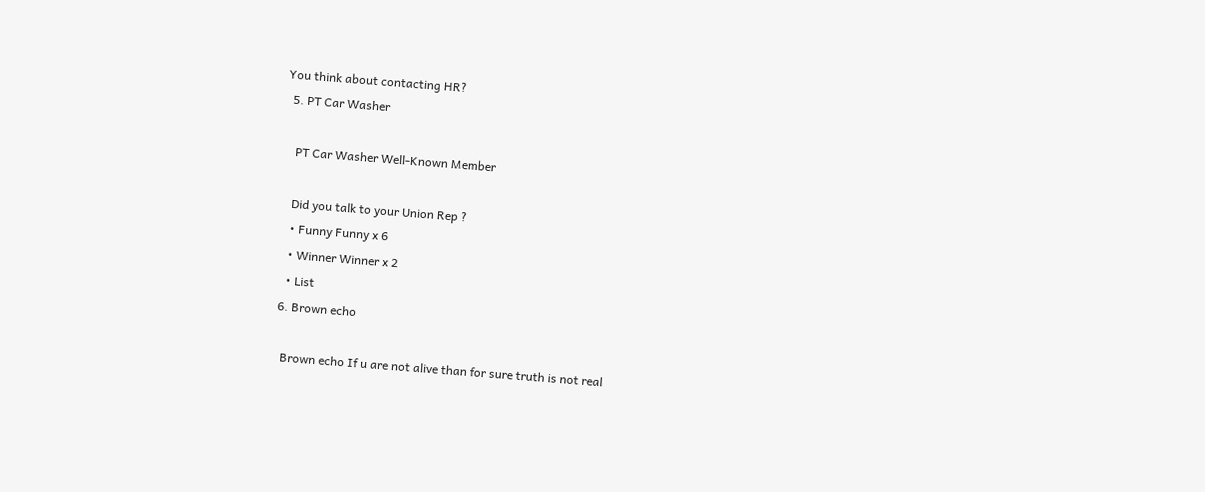You think about contacting HR?
  5. PT Car Washer

    PT Car Washer Well-Known Member

    Did you talk to your Union Rep ?
    • Funny Funny x 6
    • Winner Winner x 2
    • List
  6. Brown echo

    Brown echo If u are not alive than for sure truth is not real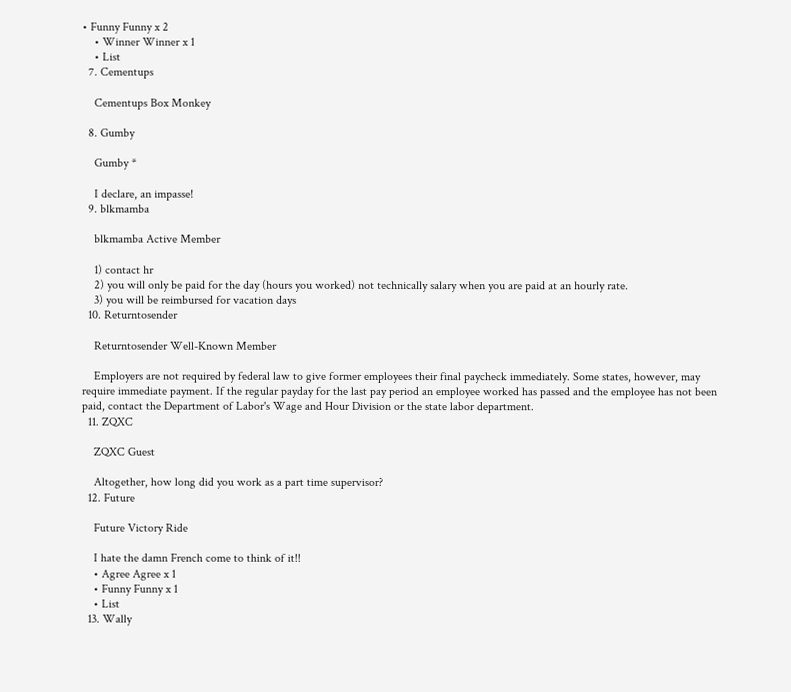• Funny Funny x 2
    • Winner Winner x 1
    • List
  7. Cementups

    Cementups Box Monkey

  8. Gumby

    Gumby *

    I declare, an impasse!
  9. blkmamba

    blkmamba Active Member

    1) contact hr
    2) you will only be paid for the day (hours you worked) not technically salary when you are paid at an hourly rate.
    3) you will be reimbursed for vacation days
  10. Returntosender

    Returntosender Well-Known Member

    Employers are not required by federal law to give former employees their final paycheck immediately. Some states, however, may require immediate payment. If the regular payday for the last pay period an employee worked has passed and the employee has not been paid, contact the Department of Labor's Wage and Hour Division or the state labor department.
  11. ZQXC

    ZQXC Guest

    Altogether, how long did you work as a part time supervisor?
  12. Future

    Future Victory Ride

    I hate the damn French come to think of it!!
    • Agree Agree x 1
    • Funny Funny x 1
    • List
  13. Wally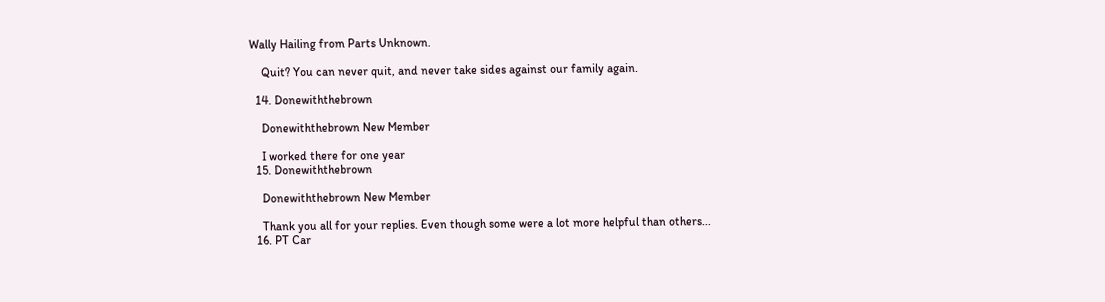Wally Hailing from Parts Unknown.

    Quit? You can never quit, and never take sides against our family again.

  14. Donewiththebrown

    Donewiththebrown New Member

    I worked there for one year
  15. Donewiththebrown

    Donewiththebrown New Member

    Thank you all for your replies. Even though some were a lot more helpful than others...
  16. PT Car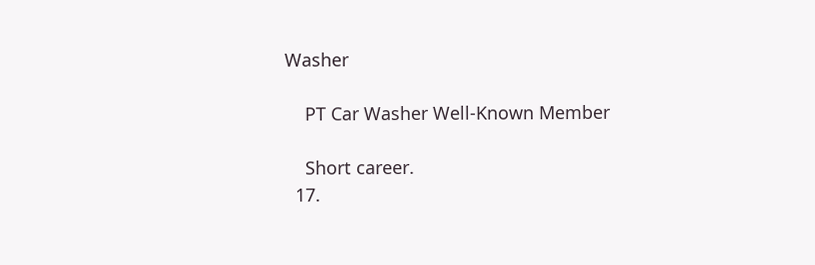Washer

    PT Car Washer Well-Known Member

    Short career.
  17.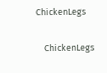ChickenLegs

    ChickenLegs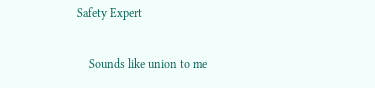Safety Expert

    Sounds like union to me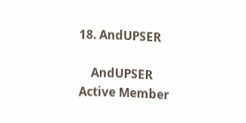18. AndUPSER

    AndUPSER Active Member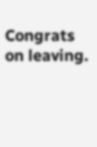Congrats on leaving.